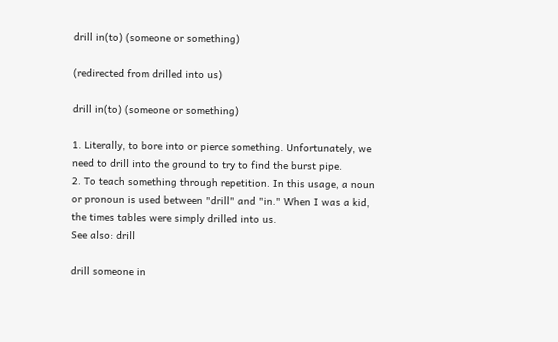drill in(to) (someone or something)

(redirected from drilled into us)

drill in(to) (someone or something)

1. Literally, to bore into or pierce something. Unfortunately, we need to drill into the ground to try to find the burst pipe.
2. To teach something through repetition. In this usage, a noun or pronoun is used between "drill" and "in." When I was a kid, the times tables were simply drilled into us.
See also: drill

drill someone in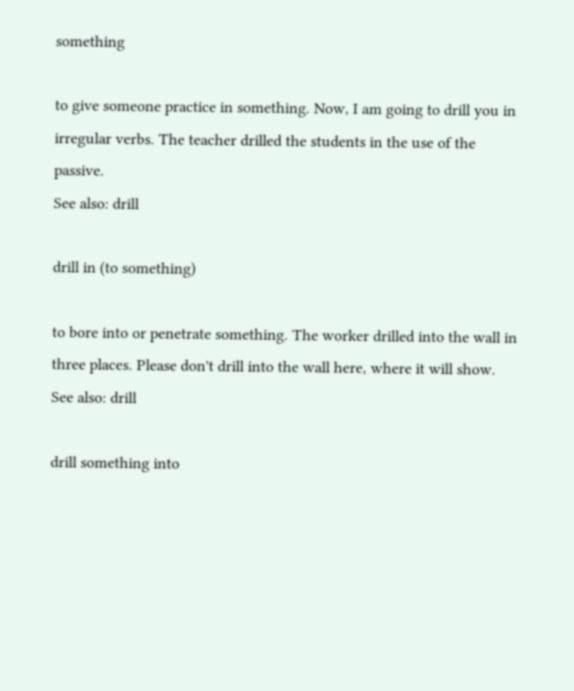something

to give someone practice in something. Now, I am going to drill you in irregular verbs. The teacher drilled the students in the use of the passive.
See also: drill

drill in (to something)

to bore into or penetrate something. The worker drilled into the wall in three places. Please don't drill into the wall here, where it will show.
See also: drill

drill something into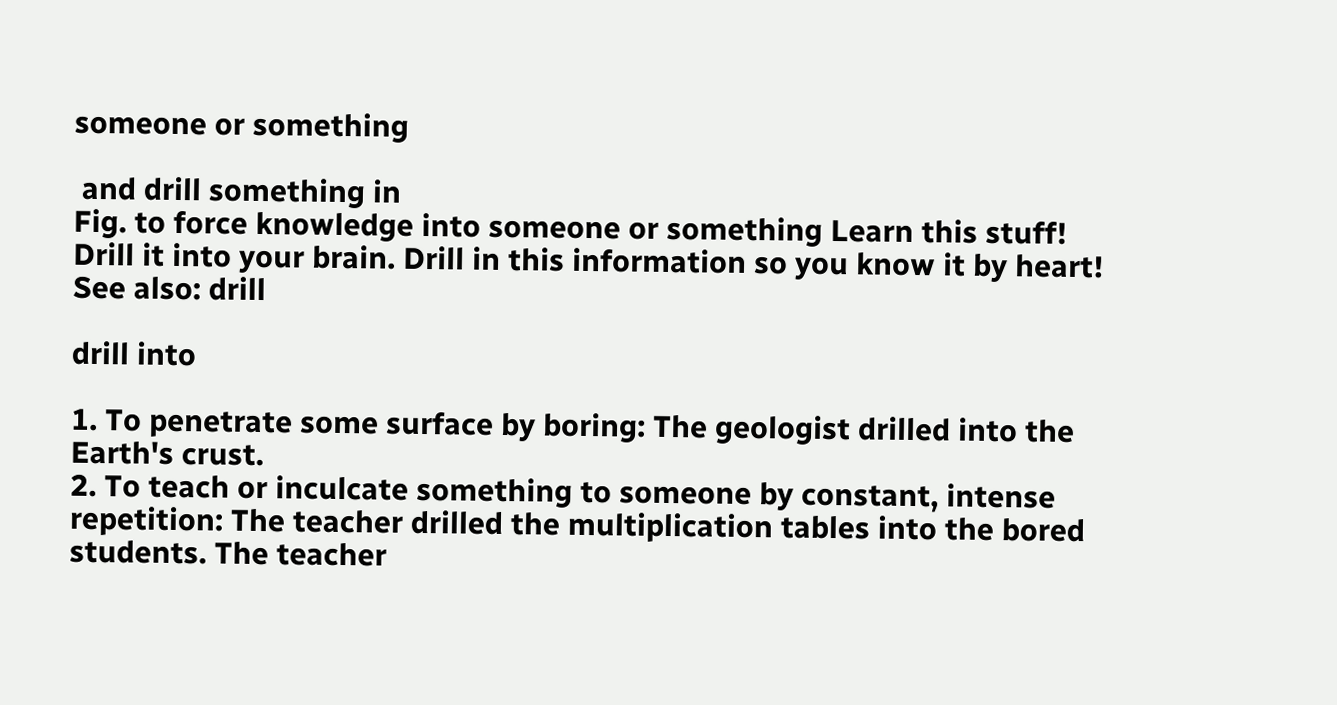someone or something

 and drill something in
Fig. to force knowledge into someone or something Learn this stuff! Drill it into your brain. Drill in this information so you know it by heart!
See also: drill

drill into

1. To penetrate some surface by boring: The geologist drilled into the Earth's crust.
2. To teach or inculcate something to someone by constant, intense repetition: The teacher drilled the multiplication tables into the bored students. The teacher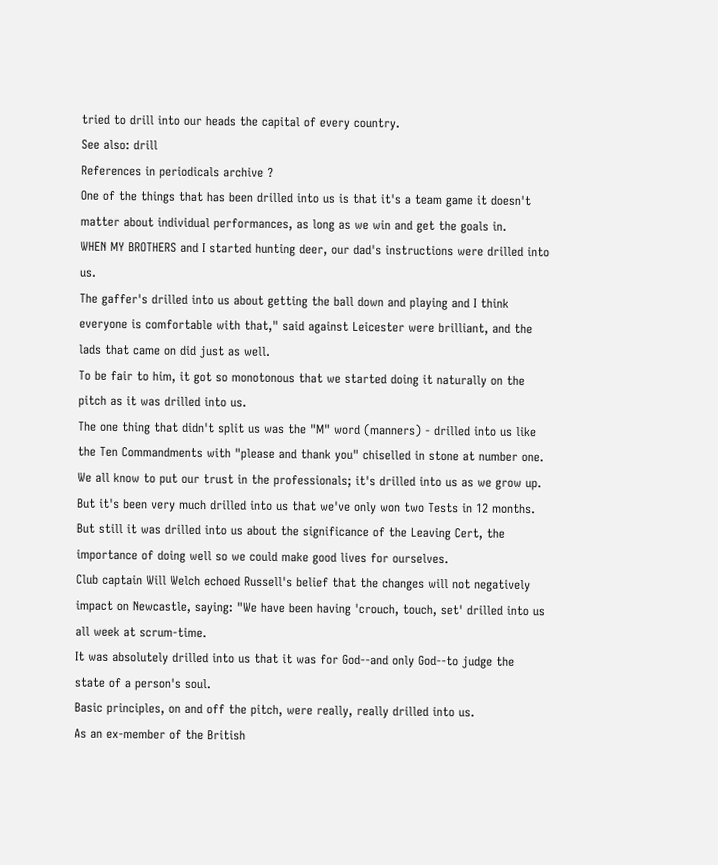tried to drill into our heads the capital of every country.
See also: drill
References in periodicals archive ?
One of the things that has been drilled into us is that it's a team game it doesn't matter about individual performances, as long as we win and get the goals in.
WHEN MY BROTHERS and I started hunting deer, our dad's instructions were drilled into us.
The gaffer's drilled into us about getting the ball down and playing and I think everyone is comfortable with that," said against Leicester were brilliant, and the lads that came on did just as well.
To be fair to him, it got so monotonous that we started doing it naturally on the pitch as it was drilled into us.
The one thing that didn't split us was the "M" word (manners) - drilled into us like the Ten Commandments with "please and thank you" chiselled in stone at number one.
We all know to put our trust in the professionals; it's drilled into us as we grow up.
But it's been very much drilled into us that we've only won two Tests in 12 months.
But still it was drilled into us about the significance of the Leaving Cert, the importance of doing well so we could make good lives for ourselves.
Club captain Will Welch echoed Russell's belief that the changes will not negatively impact on Newcastle, saying: "We have been having 'crouch, touch, set' drilled into us all week at scrum-time.
It was absolutely drilled into us that it was for God--and only God--to judge the state of a person's soul.
Basic principles, on and off the pitch, were really, really drilled into us.
As an ex-member of the British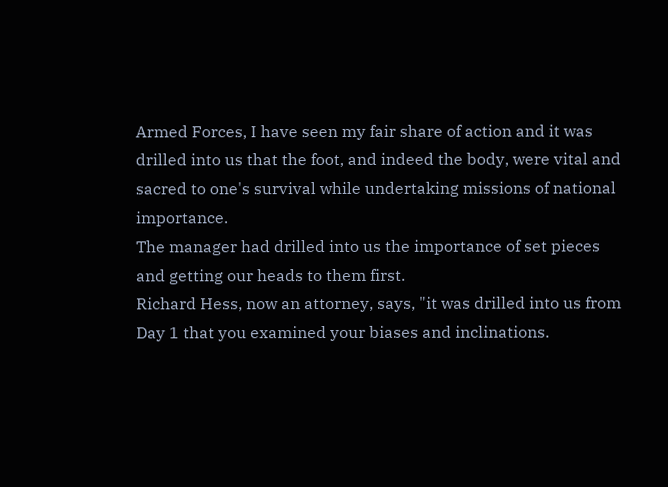Armed Forces, I have seen my fair share of action and it was drilled into us that the foot, and indeed the body, were vital and sacred to one's survival while undertaking missions of national importance.
The manager had drilled into us the importance of set pieces and getting our heads to them first.
Richard Hess, now an attorney, says, "it was drilled into us from Day 1 that you examined your biases and inclinations.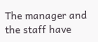The manager and the staff have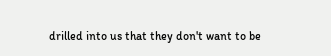drilled into us that they don't want to be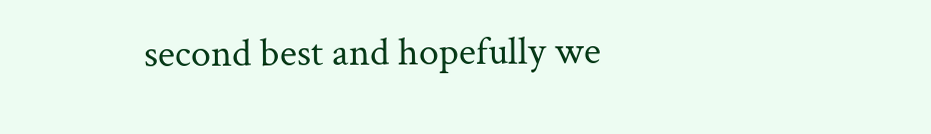second best and hopefully we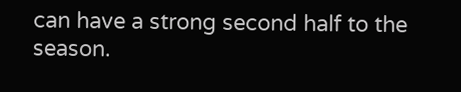can have a strong second half to the season.